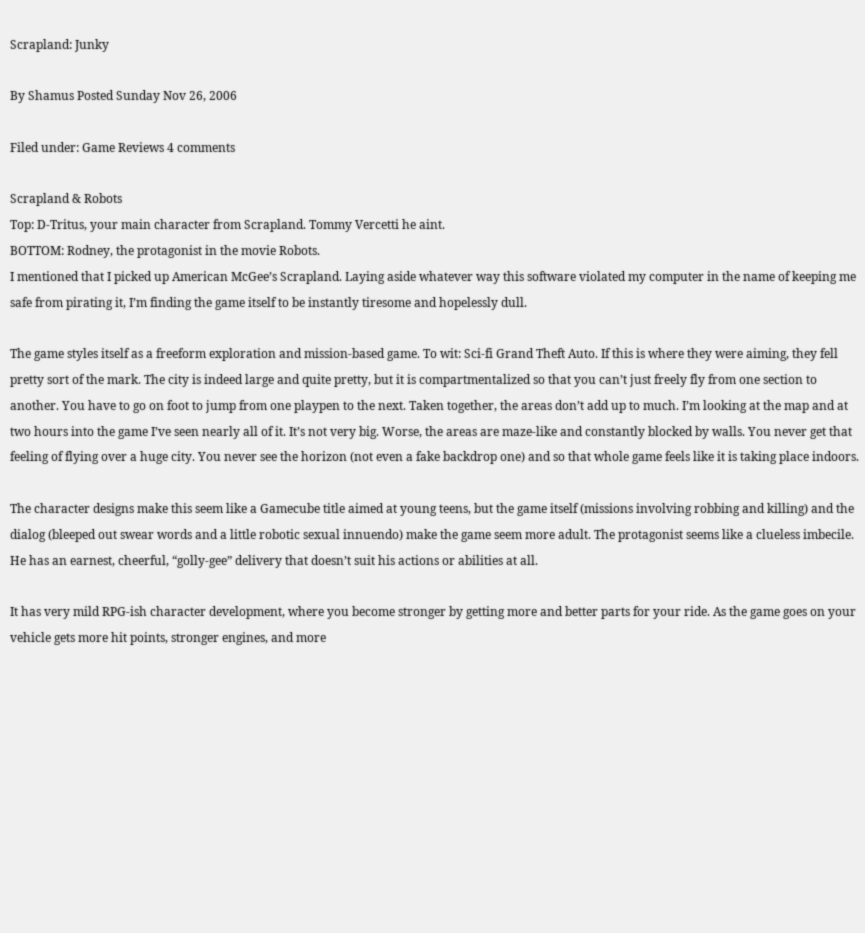Scrapland: Junky

By Shamus Posted Sunday Nov 26, 2006

Filed under: Game Reviews 4 comments

Scrapland & Robots
Top: D-Tritus, your main character from Scrapland. Tommy Vercetti he aint.
BOTTOM: Rodney, the protagonist in the movie Robots.
I mentioned that I picked up American McGee’s Scrapland. Laying aside whatever way this software violated my computer in the name of keeping me safe from pirating it, I’m finding the game itself to be instantly tiresome and hopelessly dull.

The game styles itself as a freeform exploration and mission-based game. To wit: Sci-fi Grand Theft Auto. If this is where they were aiming, they fell pretty sort of the mark. The city is indeed large and quite pretty, but it is compartmentalized so that you can’t just freely fly from one section to another. You have to go on foot to jump from one playpen to the next. Taken together, the areas don’t add up to much. I’m looking at the map and at two hours into the game I’ve seen nearly all of it. It’s not very big. Worse, the areas are maze-like and constantly blocked by walls. You never get that feeling of flying over a huge city. You never see the horizon (not even a fake backdrop one) and so that whole game feels like it is taking place indoors.

The character designs make this seem like a Gamecube title aimed at young teens, but the game itself (missions involving robbing and killing) and the dialog (bleeped out swear words and a little robotic sexual innuendo) make the game seem more adult. The protagonist seems like a clueless imbecile. He has an earnest, cheerful, “golly-gee” delivery that doesn’t suit his actions or abilities at all.

It has very mild RPG-ish character development, where you become stronger by getting more and better parts for your ride. As the game goes on your vehicle gets more hit points, stronger engines, and more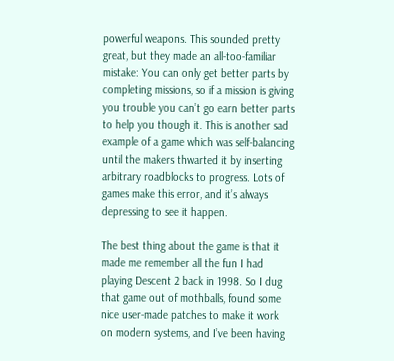powerful weapons. This sounded pretty great, but they made an all-too-familiar mistake: You can only get better parts by completing missions, so if a mission is giving you trouble you can’t go earn better parts to help you though it. This is another sad example of a game which was self-balancing until the makers thwarted it by inserting arbitrary roadblocks to progress. Lots of games make this error, and it’s always depressing to see it happen.

The best thing about the game is that it made me remember all the fun I had playing Descent 2 back in 1998. So I dug that game out of mothballs, found some nice user-made patches to make it work on modern systems, and I’ve been having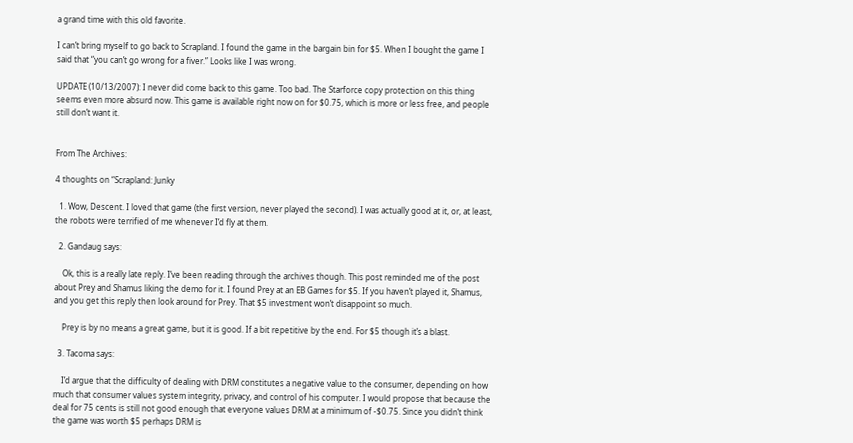a grand time with this old favorite.

I can’t bring myself to go back to Scrapland. I found the game in the bargain bin for $5. When I bought the game I said that “you can’t go wrong for a fiver.” Looks like I was wrong.

UPDATE (10/13/2007): I never did come back to this game. Too bad. The Starforce copy protection on this thing seems even more absurd now. This game is available right now on for $0.75, which is more or less free, and people still don’t want it.


From The Archives:

4 thoughts on “Scrapland: Junky

  1. Wow, Descent. I loved that game (the first version, never played the second). I was actually good at it, or, at least, the robots were terrified of me whenever I’d fly at them.

  2. Gandaug says:

    Ok, this is a really late reply. I’ve been reading through the archives though. This post reminded me of the post about Prey and Shamus liking the demo for it. I found Prey at an EB Games for $5. If you haven’t played it, Shamus, and you get this reply then look around for Prey. That $5 investment won’t disappoint so much.

    Prey is by no means a great game, but it is good. If a bit repetitive by the end. For $5 though it’s a blast.

  3. Tacoma says:

    I’d argue that the difficulty of dealing with DRM constitutes a negative value to the consumer, depending on how much that consumer values system integrity, privacy, and control of his computer. I would propose that because the deal for 75 cents is still not good enough that everyone values DRM at a minimum of -$0.75. Since you didn’t think the game was worth $5 perhaps DRM is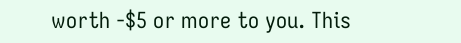worth -$5 or more to you. This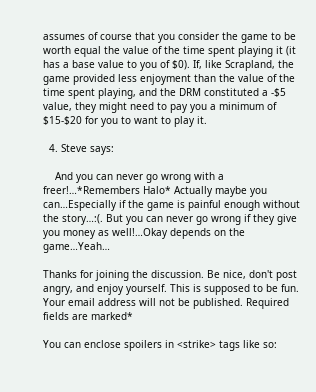assumes of course that you consider the game to be worth equal the value of the time spent playing it (it has a base value to you of $0). If, like Scrapland, the game provided less enjoyment than the value of the time spent playing, and the DRM constituted a -$5 value, they might need to pay you a minimum of $15-$20 for you to want to play it.

  4. Steve says:

    And you can never go wrong with a freer!…*Remembers Halo* Actually maybe you can…Especially if the game is painful enough without the story…:(. But you can never go wrong if they give you money as well!…Okay depends on the game…Yeah…

Thanks for joining the discussion. Be nice, don't post angry, and enjoy yourself. This is supposed to be fun. Your email address will not be published. Required fields are marked*

You can enclose spoilers in <strike> tags like so: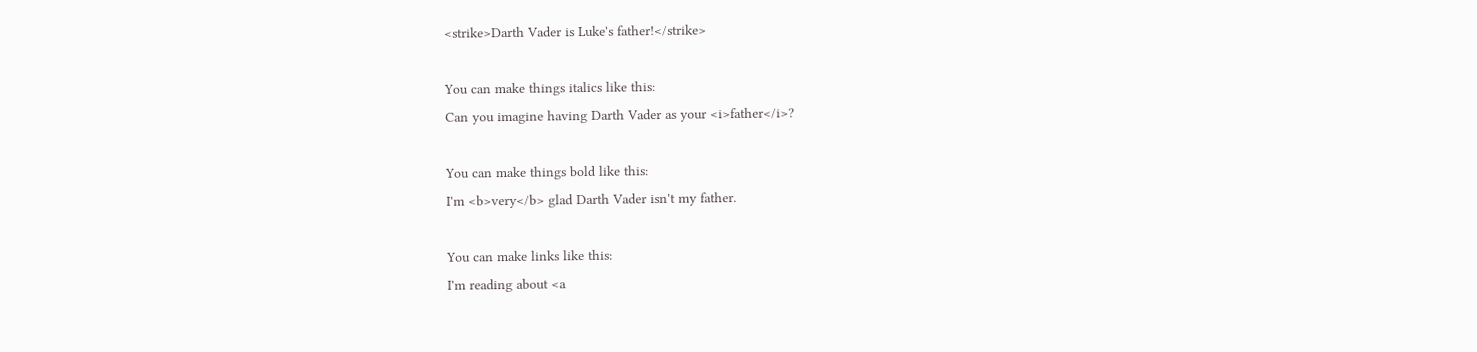<strike>Darth Vader is Luke's father!</strike>

You can make things italics like this:
Can you imagine having Darth Vader as your <i>father</i>?

You can make things bold like this:
I'm <b>very</b> glad Darth Vader isn't my father.

You can make links like this:
I'm reading about <a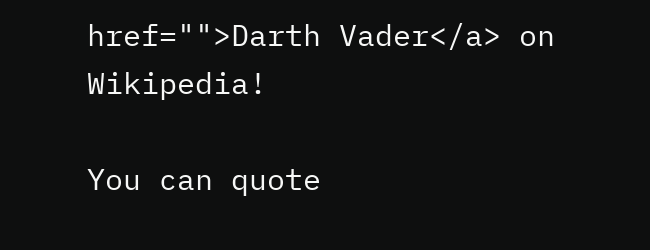href="">Darth Vader</a> on Wikipedia!

You can quote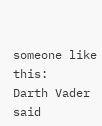someone like this:
Darth Vader said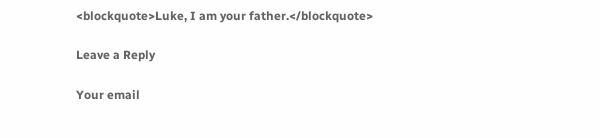<blockquote>Luke, I am your father.</blockquote>

Leave a Reply

Your email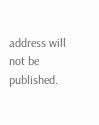address will not be published.